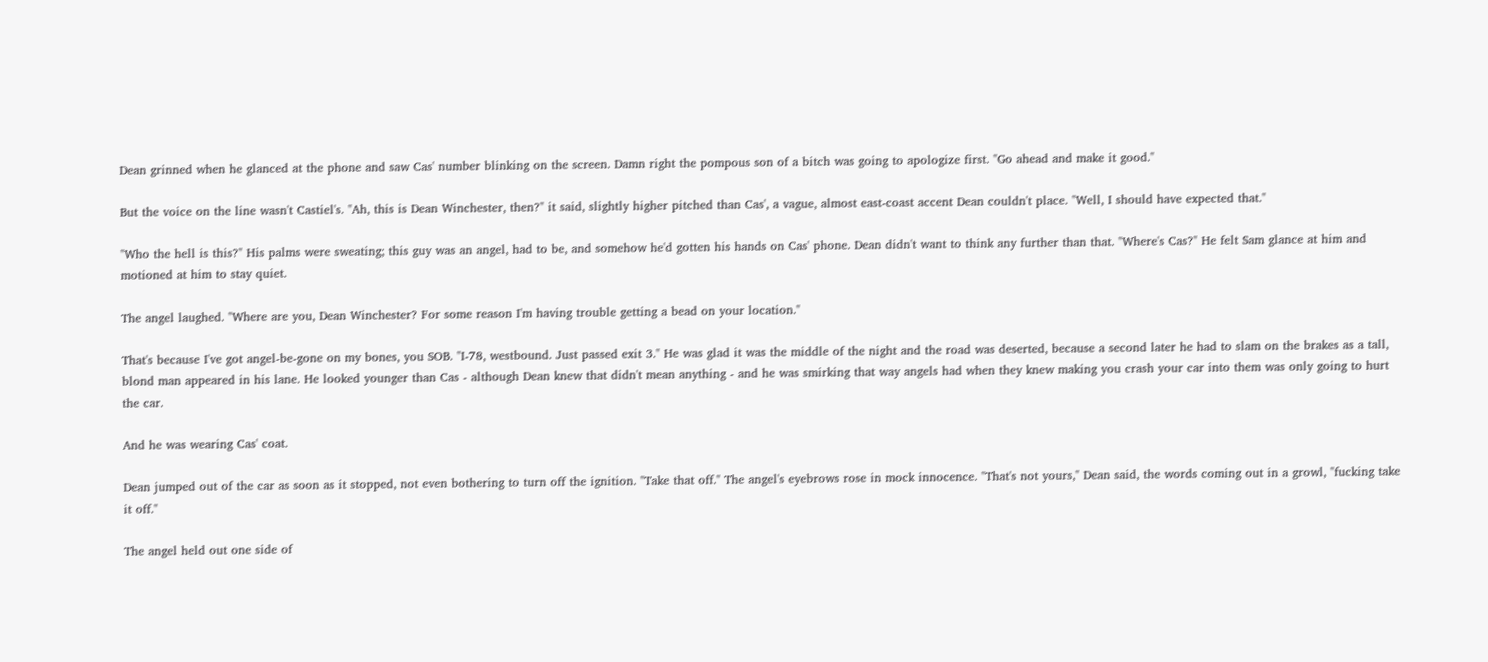Dean grinned when he glanced at the phone and saw Cas' number blinking on the screen. Damn right the pompous son of a bitch was going to apologize first. "Go ahead and make it good."

But the voice on the line wasn't Castiel's. "Ah, this is Dean Winchester, then?" it said, slightly higher pitched than Cas', a vague, almost east-coast accent Dean couldn't place. "Well, I should have expected that."

"Who the hell is this?" His palms were sweating; this guy was an angel, had to be, and somehow he'd gotten his hands on Cas' phone. Dean didn't want to think any further than that. "Where's Cas?" He felt Sam glance at him and motioned at him to stay quiet.

The angel laughed. "Where are you, Dean Winchester? For some reason I'm having trouble getting a bead on your location."

That's because I've got angel-be-gone on my bones, you SOB. "I-78, westbound. Just passed exit 3." He was glad it was the middle of the night and the road was deserted, because a second later he had to slam on the brakes as a tall, blond man appeared in his lane. He looked younger than Cas - although Dean knew that didn't mean anything - and he was smirking that way angels had when they knew making you crash your car into them was only going to hurt the car.

And he was wearing Cas' coat.

Dean jumped out of the car as soon as it stopped, not even bothering to turn off the ignition. "Take that off." The angel's eyebrows rose in mock innocence. "That's not yours," Dean said, the words coming out in a growl, "fucking take it off."

The angel held out one side of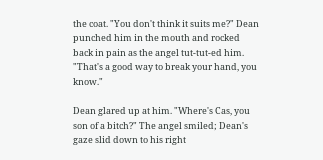the coat. "You don't think it suits me?" Dean punched him in the mouth and rocked back in pain as the angel tut-tut-ed him. "That's a good way to break your hand, you know."

Dean glared up at him. "Where's Cas, you son of a bitch?" The angel smiled; Dean's gaze slid down to his right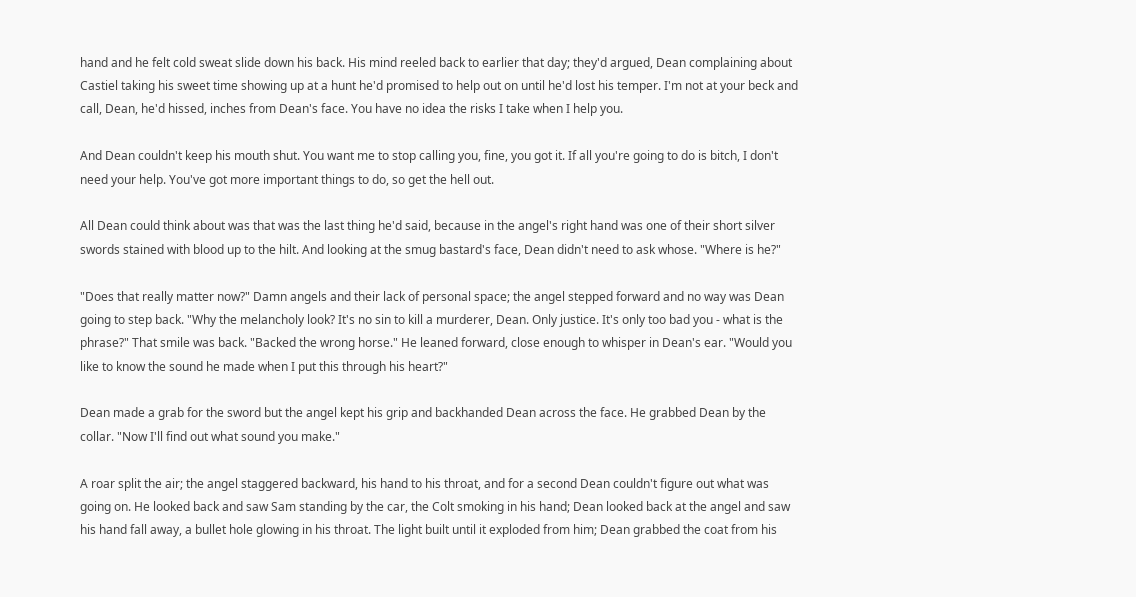hand and he felt cold sweat slide down his back. His mind reeled back to earlier that day; they'd argued, Dean complaining about Castiel taking his sweet time showing up at a hunt he'd promised to help out on until he'd lost his temper. I'm not at your beck and call, Dean, he'd hissed, inches from Dean's face. You have no idea the risks I take when I help you.

And Dean couldn't keep his mouth shut. You want me to stop calling you, fine, you got it. If all you're going to do is bitch, I don't need your help. You've got more important things to do, so get the hell out.

All Dean could think about was that was the last thing he'd said, because in the angel's right hand was one of their short silver swords stained with blood up to the hilt. And looking at the smug bastard's face, Dean didn't need to ask whose. "Where is he?"

"Does that really matter now?" Damn angels and their lack of personal space; the angel stepped forward and no way was Dean going to step back. "Why the melancholy look? It's no sin to kill a murderer, Dean. Only justice. It's only too bad you - what is the phrase?" That smile was back. "Backed the wrong horse." He leaned forward, close enough to whisper in Dean's ear. "Would you like to know the sound he made when I put this through his heart?"

Dean made a grab for the sword but the angel kept his grip and backhanded Dean across the face. He grabbed Dean by the collar. "Now I'll find out what sound you make."

A roar split the air; the angel staggered backward, his hand to his throat, and for a second Dean couldn't figure out what was going on. He looked back and saw Sam standing by the car, the Colt smoking in his hand; Dean looked back at the angel and saw his hand fall away, a bullet hole glowing in his throat. The light built until it exploded from him; Dean grabbed the coat from his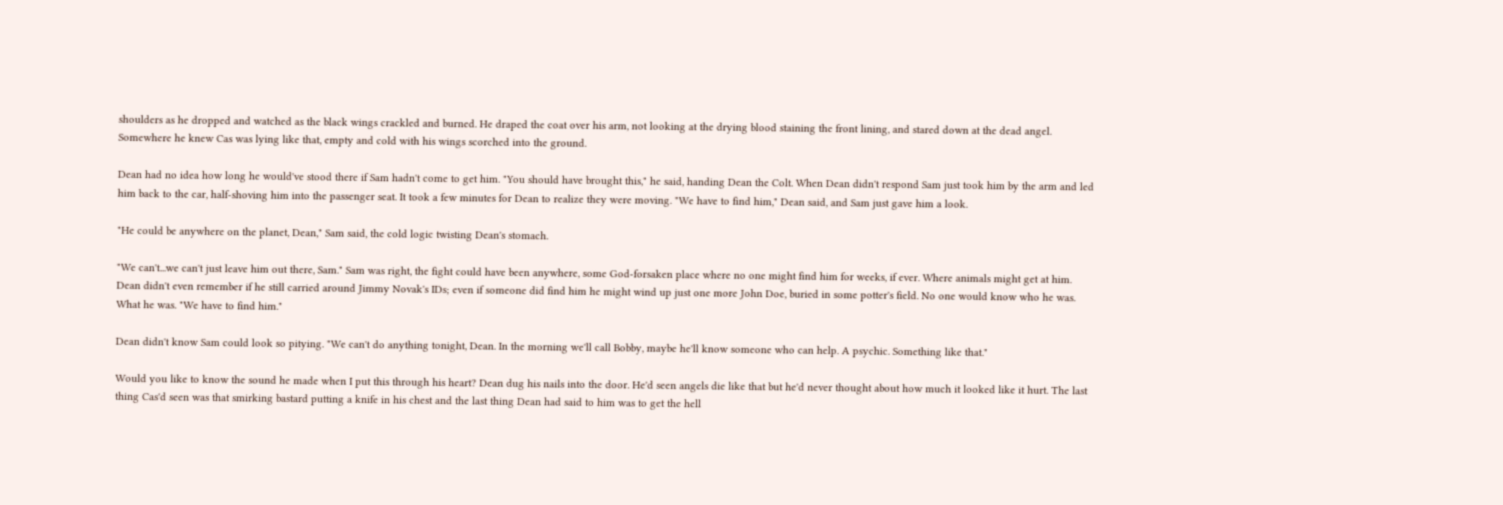shoulders as he dropped and watched as the black wings crackled and burned. He draped the coat over his arm, not looking at the drying blood staining the front lining, and stared down at the dead angel. Somewhere he knew Cas was lying like that, empty and cold with his wings scorched into the ground.

Dean had no idea how long he would've stood there if Sam hadn't come to get him. "You should have brought this," he said, handing Dean the Colt. When Dean didn't respond Sam just took him by the arm and led him back to the car, half-shoving him into the passenger seat. It took a few minutes for Dean to realize they were moving. "We have to find him," Dean said, and Sam just gave him a look.

"He could be anywhere on the planet, Dean," Sam said, the cold logic twisting Dean's stomach.

"We can't...we can't just leave him out there, Sam." Sam was right, the fight could have been anywhere, some God-forsaken place where no one might find him for weeks, if ever. Where animals might get at him. Dean didn't even remember if he still carried around Jimmy Novak's IDs; even if someone did find him he might wind up just one more John Doe, buried in some potter's field. No one would know who he was. What he was. "We have to find him."

Dean didn't know Sam could look so pitying. "We can't do anything tonight, Dean. In the morning we'll call Bobby, maybe he'll know someone who can help. A psychic. Something like that."

Would you like to know the sound he made when I put this through his heart? Dean dug his nails into the door. He'd seen angels die like that but he'd never thought about how much it looked like it hurt. The last thing Cas'd seen was that smirking bastard putting a knife in his chest and the last thing Dean had said to him was to get the hell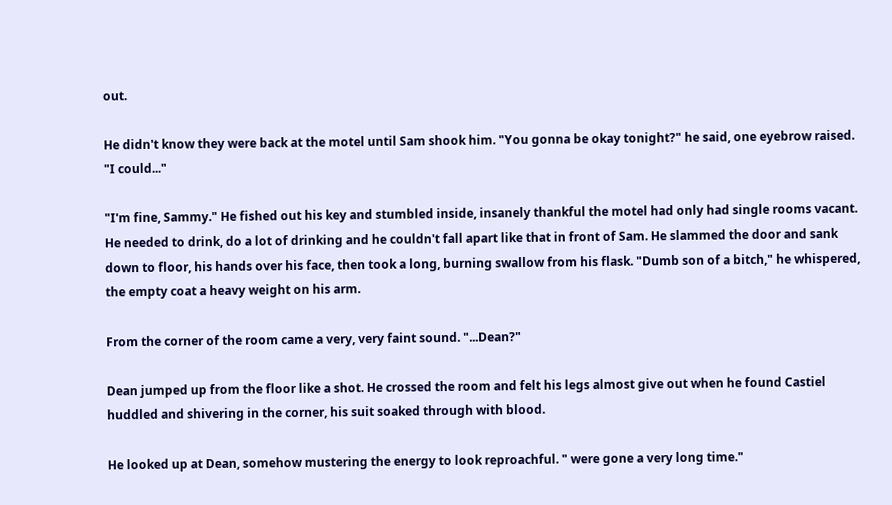out.

He didn't know they were back at the motel until Sam shook him. "You gonna be okay tonight?" he said, one eyebrow raised. "I could..."

"I'm fine, Sammy." He fished out his key and stumbled inside, insanely thankful the motel had only had single rooms vacant. He needed to drink, do a lot of drinking and he couldn't fall apart like that in front of Sam. He slammed the door and sank down to floor, his hands over his face, then took a long, burning swallow from his flask. "Dumb son of a bitch," he whispered, the empty coat a heavy weight on his arm.

From the corner of the room came a very, very faint sound. "...Dean?"

Dean jumped up from the floor like a shot. He crossed the room and felt his legs almost give out when he found Castiel huddled and shivering in the corner, his suit soaked through with blood.

He looked up at Dean, somehow mustering the energy to look reproachful. " were gone a very long time."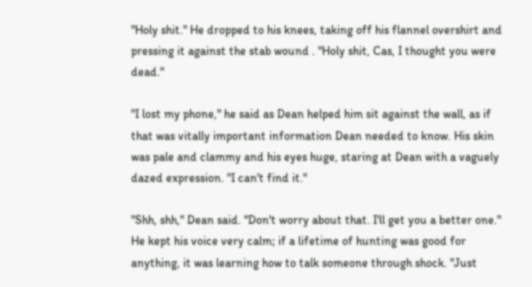"Holy shit." He dropped to his knees, taking off his flannel overshirt and pressing it against the stab wound . "Holy shit, Cas, I thought you were dead."

"I lost my phone," he said as Dean helped him sit against the wall, as if that was vitally important information Dean needed to know. His skin was pale and clammy and his eyes huge, staring at Dean with a vaguely dazed expression. "I can't find it."

"Shh, shh," Dean said. "Don't worry about that. I'll get you a better one." He kept his voice very calm; if a lifetime of hunting was good for anything, it was learning how to talk someone through shock. "Just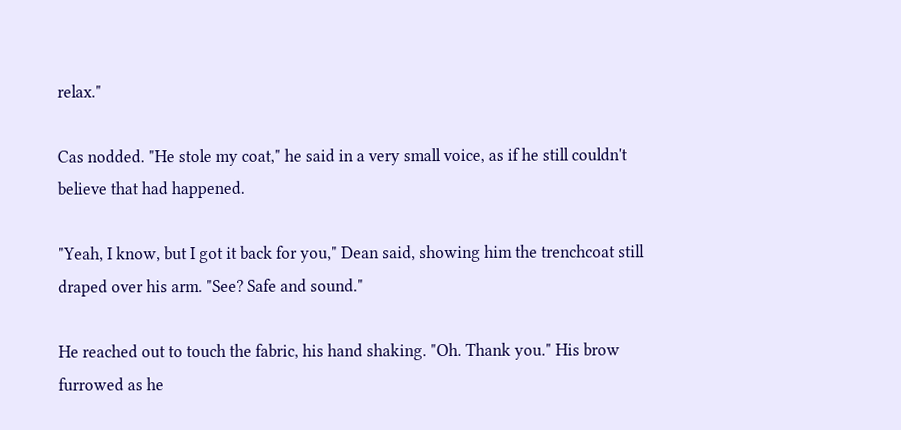relax."

Cas nodded. "He stole my coat," he said in a very small voice, as if he still couldn't believe that had happened.

"Yeah, I know, but I got it back for you," Dean said, showing him the trenchcoat still draped over his arm. "See? Safe and sound."

He reached out to touch the fabric, his hand shaking. "Oh. Thank you." His brow furrowed as he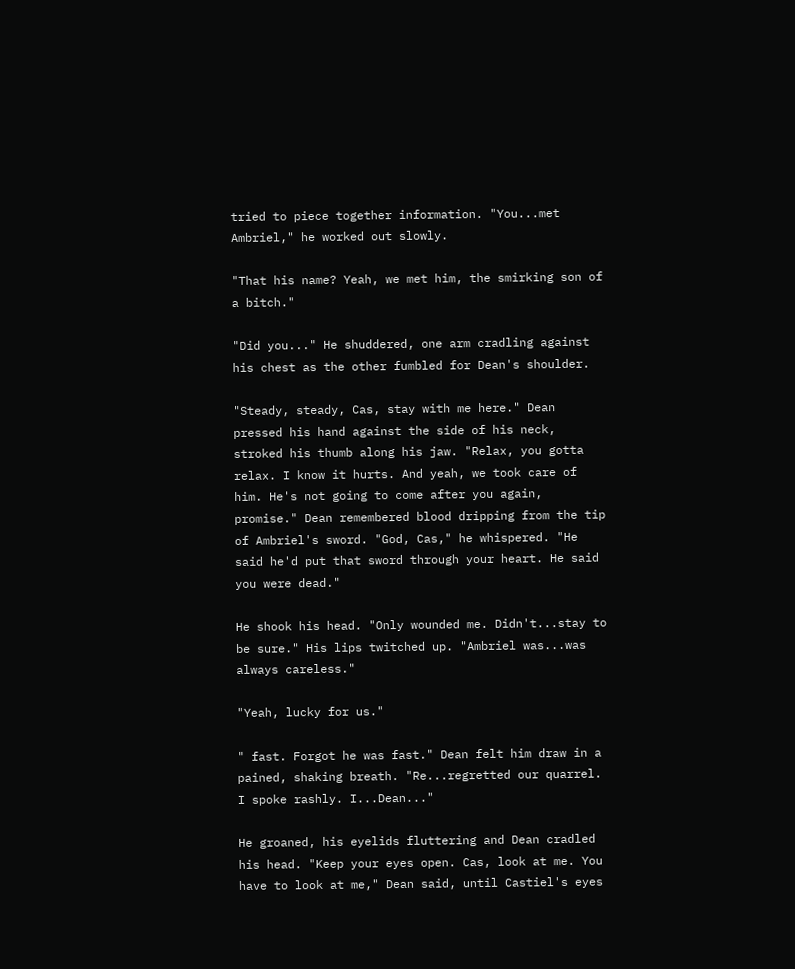tried to piece together information. "You...met Ambriel," he worked out slowly.

"That his name? Yeah, we met him, the smirking son of a bitch."

"Did you..." He shuddered, one arm cradling against his chest as the other fumbled for Dean's shoulder.

"Steady, steady, Cas, stay with me here." Dean pressed his hand against the side of his neck, stroked his thumb along his jaw. "Relax, you gotta relax. I know it hurts. And yeah, we took care of him. He's not going to come after you again, promise." Dean remembered blood dripping from the tip of Ambriel's sword. "God, Cas," he whispered. "He said he'd put that sword through your heart. He said you were dead."

He shook his head. "Only wounded me. Didn't...stay to be sure." His lips twitched up. "Ambriel was...was always careless."

"Yeah, lucky for us."

" fast. Forgot he was fast." Dean felt him draw in a pained, shaking breath. "Re...regretted our quarrel. I spoke rashly. I...Dean..."

He groaned, his eyelids fluttering and Dean cradled his head. "Keep your eyes open. Cas, look at me. You have to look at me," Dean said, until Castiel's eyes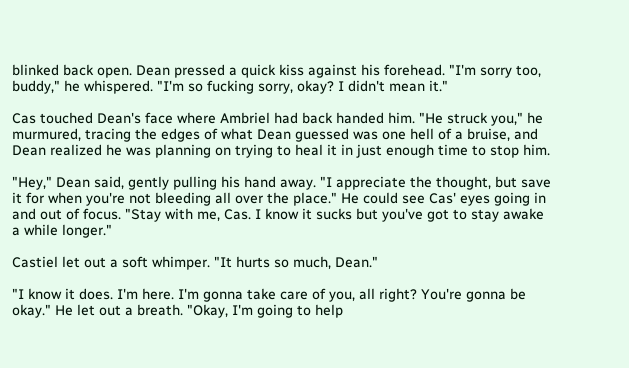blinked back open. Dean pressed a quick kiss against his forehead. "I'm sorry too, buddy," he whispered. "I'm so fucking sorry, okay? I didn't mean it."

Cas touched Dean's face where Ambriel had back handed him. "He struck you," he murmured, tracing the edges of what Dean guessed was one hell of a bruise, and Dean realized he was planning on trying to heal it in just enough time to stop him.

"Hey," Dean said, gently pulling his hand away. "I appreciate the thought, but save it for when you're not bleeding all over the place." He could see Cas' eyes going in and out of focus. "Stay with me, Cas. I know it sucks but you've got to stay awake a while longer."

Castiel let out a soft whimper. "It hurts so much, Dean."

"I know it does. I'm here. I'm gonna take care of you, all right? You're gonna be okay." He let out a breath. "Okay, I'm going to help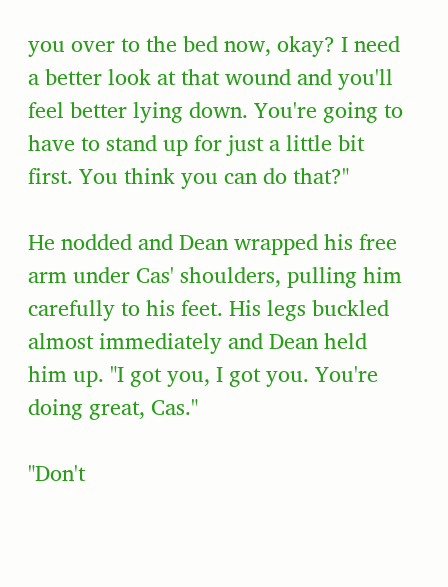you over to the bed now, okay? I need a better look at that wound and you'll feel better lying down. You're going to have to stand up for just a little bit first. You think you can do that?"

He nodded and Dean wrapped his free arm under Cas' shoulders, pulling him carefully to his feet. His legs buckled almost immediately and Dean held him up. "I got you, I got you. You're doing great, Cas."

"Don't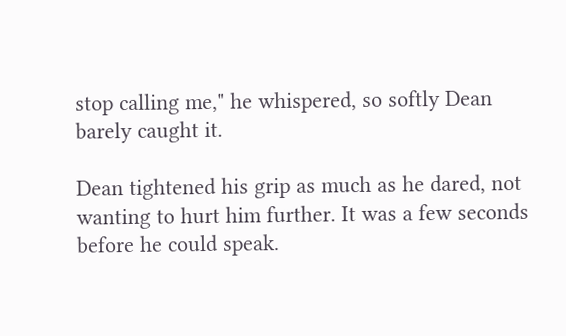stop calling me," he whispered, so softly Dean barely caught it.

Dean tightened his grip as much as he dared, not wanting to hurt him further. It was a few seconds before he could speak.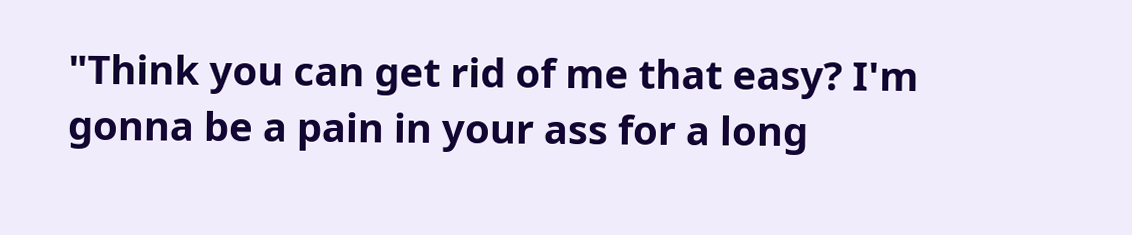"Think you can get rid of me that easy? I'm gonna be a pain in your ass for a long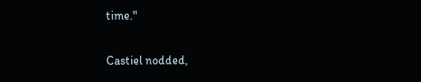time."

Castiel nodded,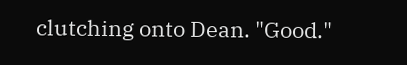clutching onto Dean. "Good."